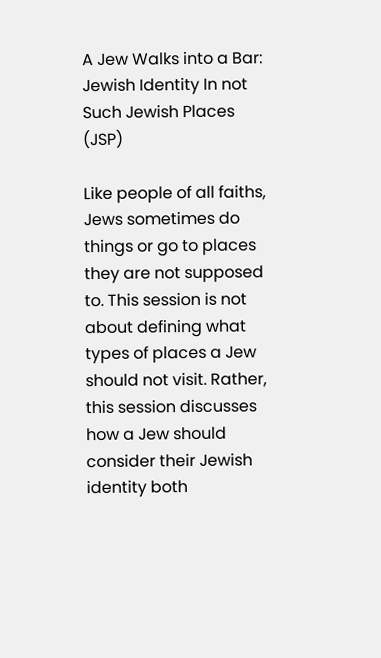A Jew Walks into a Bar: Jewish Identity In not Such Jewish Places (JSP)

Like people of all faiths, Jews sometimes do things or go to places they are not supposed to. This session is not about defining what types of places a Jew should not visit. Rather, this session discusses how a Jew should consider their Jewish identity both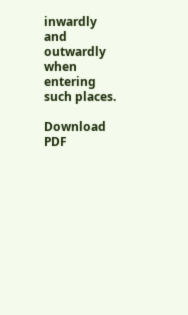inwardly and outwardly when entering such places.

Download PDF